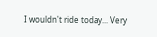I wouldn't ride today... Very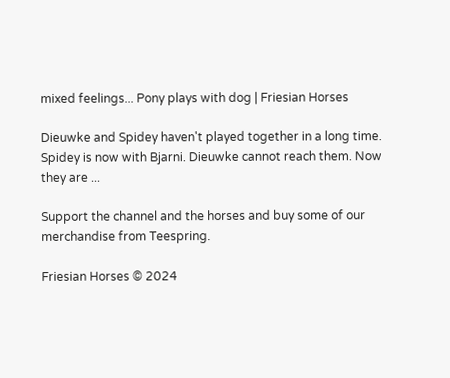mixed feelings... Pony plays with dog | Friesian Horses

Dieuwke and Spidey haven't played together in a long time. Spidey is now with Bjarni. Dieuwke cannot reach them. Now they are ...

Support the channel and the horses and buy some of our merchandise from Teespring.

Friesian Horses © 2024